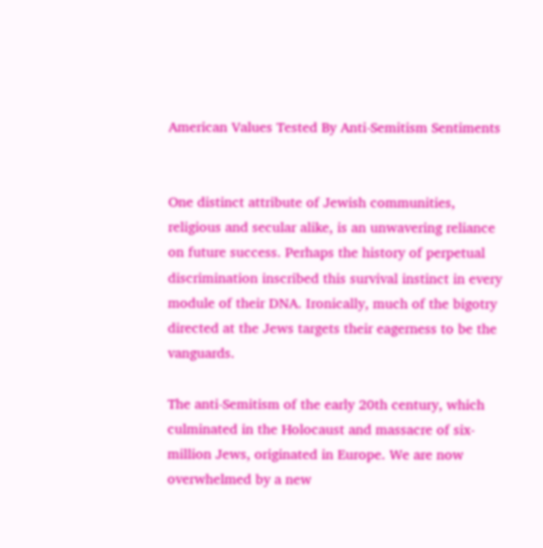American Values Tested By Anti-Semitism Sentiments


One distinct attribute of Jewish communities, religious and secular alike, is an unwavering reliance on future success. Perhaps the history of perpetual discrimination inscribed this survival instinct in every module of their DNA. Ironically, much of the bigotry directed at the Jews targets their eagerness to be the vanguards.

The anti-Semitism of the early 20th century, which culminated in the Holocaust and massacre of six-million Jews, originated in Europe. We are now overwhelmed by a new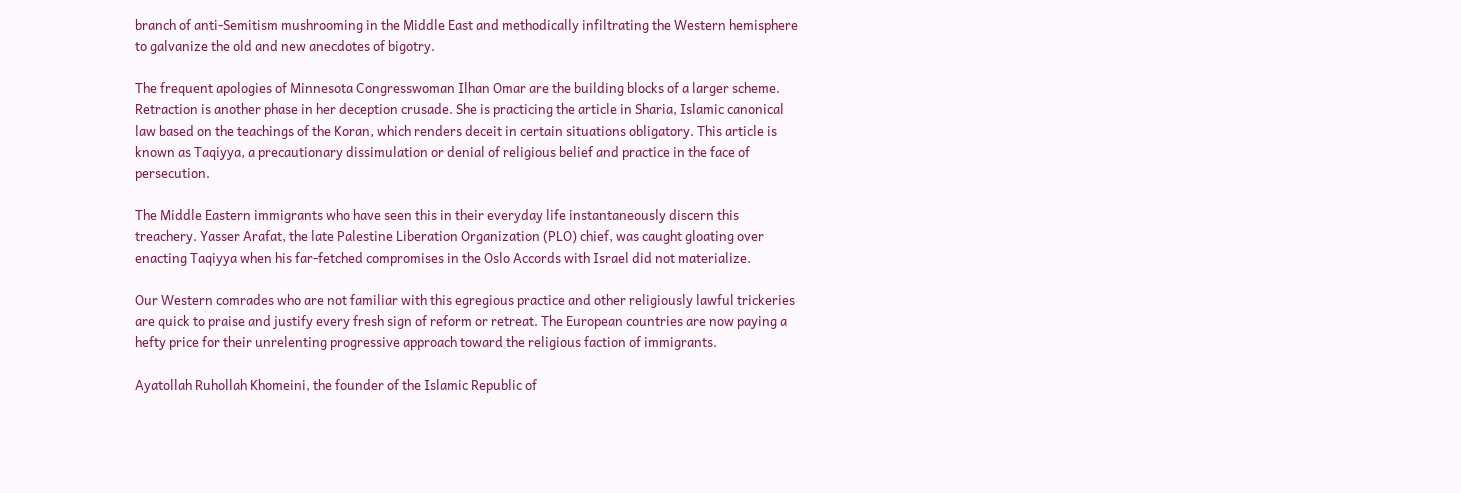branch of anti-Semitism mushrooming in the Middle East and methodically infiltrating the Western hemisphere to galvanize the old and new anecdotes of bigotry.

The frequent apologies of Minnesota Congresswoman Ilhan Omar are the building blocks of a larger scheme. Retraction is another phase in her deception crusade. She is practicing the article in Sharia, Islamic canonical law based on the teachings of the Koran, which renders deceit in certain situations obligatory. This article is known as Taqiyya, a precautionary dissimulation or denial of religious belief and practice in the face of persecution.

The Middle Eastern immigrants who have seen this in their everyday life instantaneously discern this treachery. Yasser Arafat, the late Palestine Liberation Organization (PLO) chief, was caught gloating over enacting Taqiyya when his far-fetched compromises in the Oslo Accords with Israel did not materialize.

Our Western comrades who are not familiar with this egregious practice and other religiously lawful trickeries are quick to praise and justify every fresh sign of reform or retreat. The European countries are now paying a hefty price for their unrelenting progressive approach toward the religious faction of immigrants.

Ayatollah Ruhollah Khomeini, the founder of the Islamic Republic of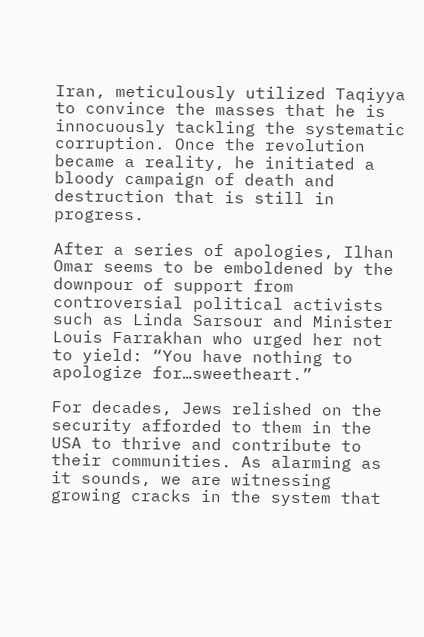Iran, meticulously utilized Taqiyya to convince the masses that he is innocuously tackling the systematic corruption. Once the revolution became a reality, he initiated a bloody campaign of death and destruction that is still in progress.

After a series of apologies, Ilhan Omar seems to be emboldened by the downpour of support from controversial political activists such as Linda Sarsour and Minister Louis Farrakhan who urged her not to yield: “You have nothing to apologize for…sweetheart.”

For decades, Jews relished on the security afforded to them in the USA to thrive and contribute to their communities. As alarming as it sounds, we are witnessing growing cracks in the system that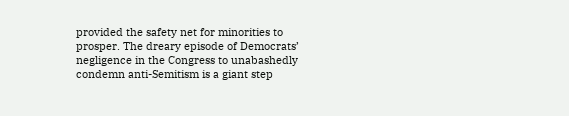provided the safety net for minorities to prosper. The dreary episode of Democrats’ negligence in the Congress to unabashedly condemn anti-Semitism is a giant step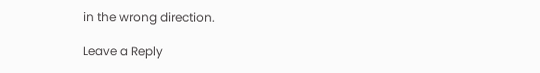in the wrong direction.

Leave a Reply